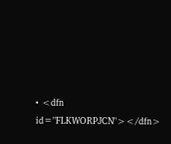• <dfn id="FLKWORPJCN"></dfn>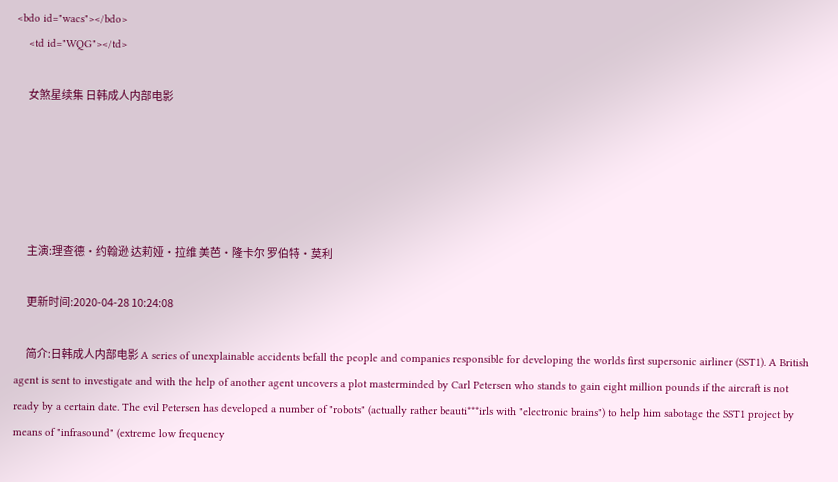<bdo id="wacs"></bdo>
    <td id="WQG"></td>

      女煞星续集 日韩成人内部电影





      主演:理查德·约翰逊 达莉娅·拉维 美芭·隆卡尔 罗伯特·莫利

      更新时间:2020-04-28 10:24:08

      简介:日韩成人内部电影 A series of unexplainable accidents befall the people and companies responsible for developing the worlds first supersonic airliner (SST1). A British agent is sent to investigate and with the help of another agent uncovers a plot masterminded by Carl Petersen who stands to gain eight million pounds if the aircraft is not ready by a certain date. The evil Petersen has developed a number of "robots" (actually rather beauti***irls with "electronic brains") to help him sabotage the SST1 project by means of "infrasound" (extreme low frequency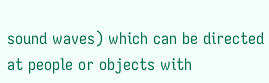sound waves) which can be directed at people or objects with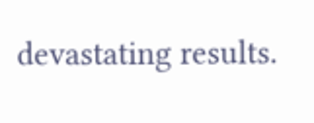devastating results.